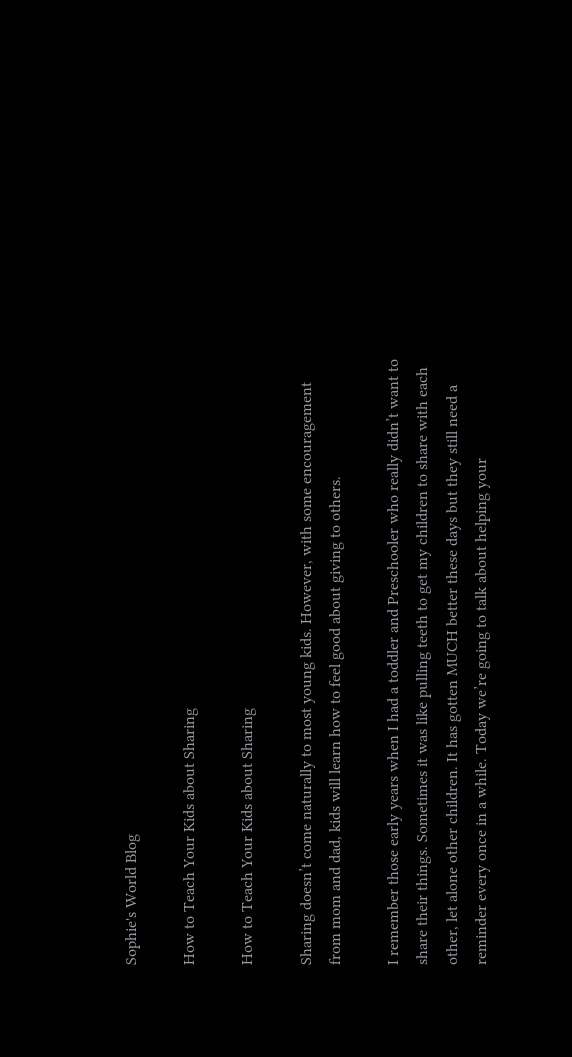Sophie's World Blog

How to Teach Your Kids about Sharing

How to Teach Your Kids about Sharing

Sharing doesn’t come naturally to most young kids. However, with some encouragement from mom and dad, kids will learn how to feel good about giving to others.

I remember those early years when I had a toddler and Preschooler who really didn’t want to share their things. Sometimes it was like pulling teeth to get my children to share with each other, let alone other children. It has gotten MUCH better these days but they still need a reminder every once in a while. Today we’re going to talk about helping your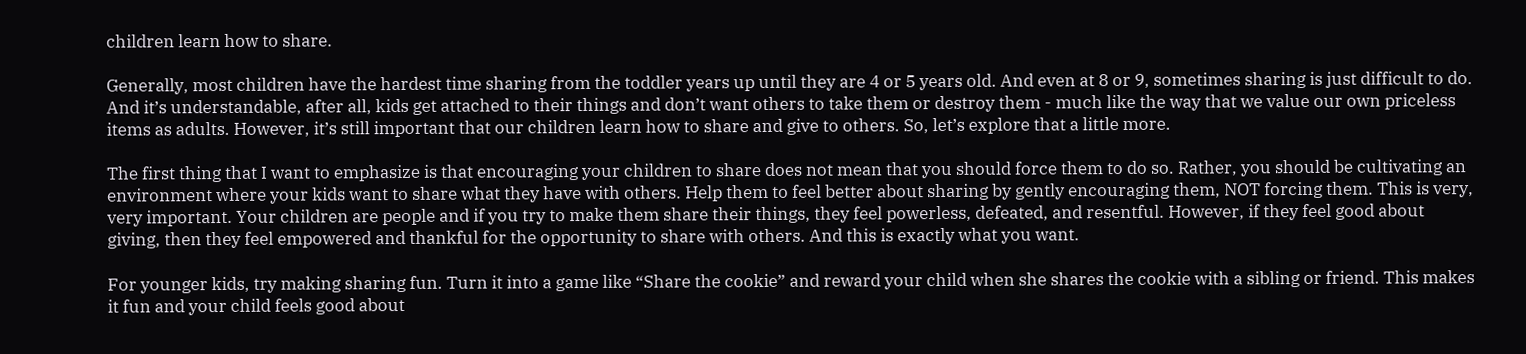children learn how to share.

Generally, most children have the hardest time sharing from the toddler years up until they are 4 or 5 years old. And even at 8 or 9, sometimes sharing is just difficult to do. And it’s understandable, after all, kids get attached to their things and don’t want others to take them or destroy them - much like the way that we value our own priceless items as adults. However, it’s still important that our children learn how to share and give to others. So, let’s explore that a little more.

The first thing that I want to emphasize is that encouraging your children to share does not mean that you should force them to do so. Rather, you should be cultivating an environment where your kids want to share what they have with others. Help them to feel better about sharing by gently encouraging them, NOT forcing them. This is very, very important. Your children are people and if you try to make them share their things, they feel powerless, defeated, and resentful. However, if they feel good about giving, then they feel empowered and thankful for the opportunity to share with others. And this is exactly what you want.

For younger kids, try making sharing fun. Turn it into a game like “Share the cookie” and reward your child when she shares the cookie with a sibling or friend. This makes it fun and your child feels good about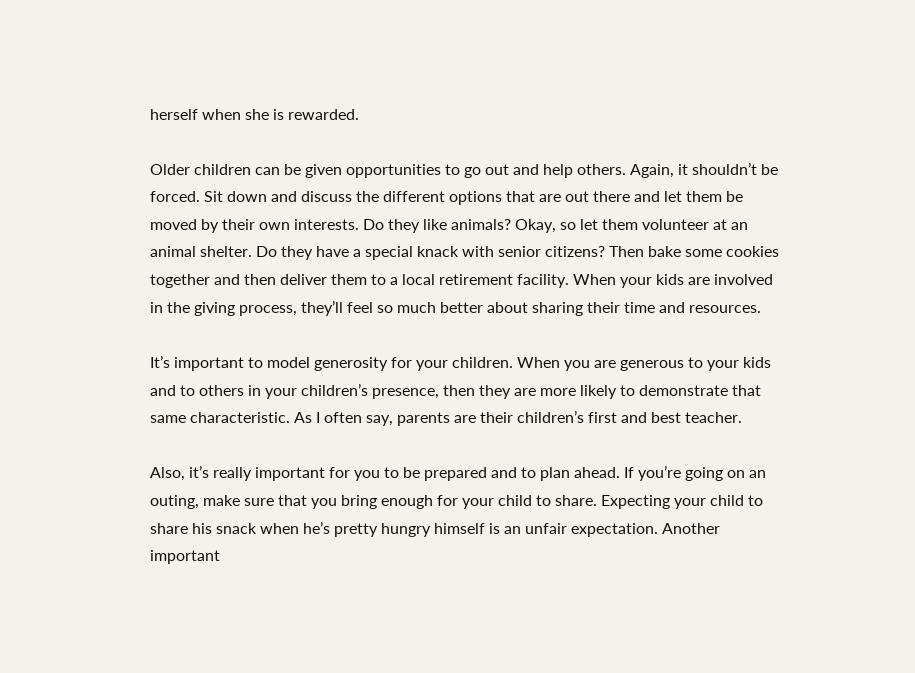herself when she is rewarded.

Older children can be given opportunities to go out and help others. Again, it shouldn’t be forced. Sit down and discuss the different options that are out there and let them be moved by their own interests. Do they like animals? Okay, so let them volunteer at an animal shelter. Do they have a special knack with senior citizens? Then bake some cookies together and then deliver them to a local retirement facility. When your kids are involved in the giving process, they’ll feel so much better about sharing their time and resources.

It’s important to model generosity for your children. When you are generous to your kids and to others in your children’s presence, then they are more likely to demonstrate that same characteristic. As I often say, parents are their children’s first and best teacher.

Also, it’s really important for you to be prepared and to plan ahead. If you’re going on an outing, make sure that you bring enough for your child to share. Expecting your child to share his snack when he’s pretty hungry himself is an unfair expectation. Another important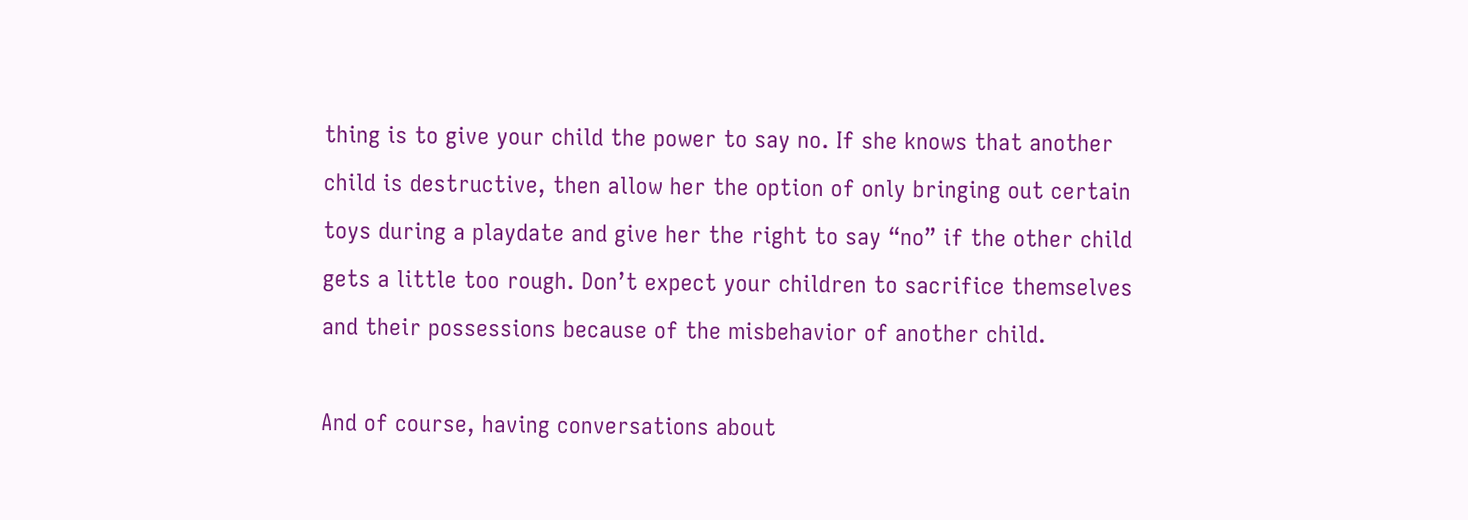thing is to give your child the power to say no. If she knows that another child is destructive, then allow her the option of only bringing out certain toys during a playdate and give her the right to say “no” if the other child gets a little too rough. Don’t expect your children to sacrifice themselves and their possessions because of the misbehavior of another child.

And of course, having conversations about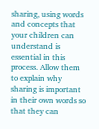sharing, using words and concepts that your children can understand is essential in this process. Allow them to explain why sharing is important in their own words so that they can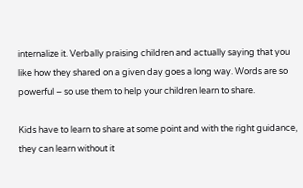internalize it. Verbally praising children and actually saying that you like how they shared on a given day goes a long way. Words are so powerful – so use them to help your children learn to share.

Kids have to learn to share at some point and with the right guidance, they can learn without it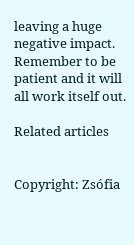leaving a huge negative impact. Remember to be patient and it will all work itself out.

Related articles


Copyright: Zsófia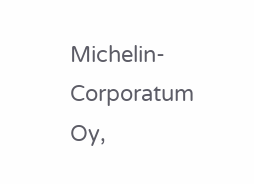Michelin-Corporatum Oy,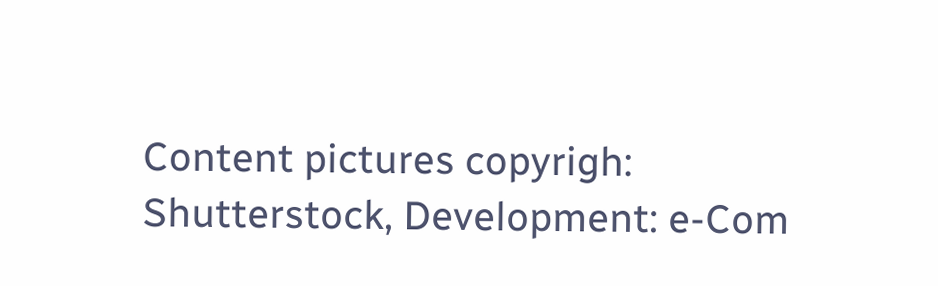Content pictures copyrigh: Shutterstock, Development: e-Com